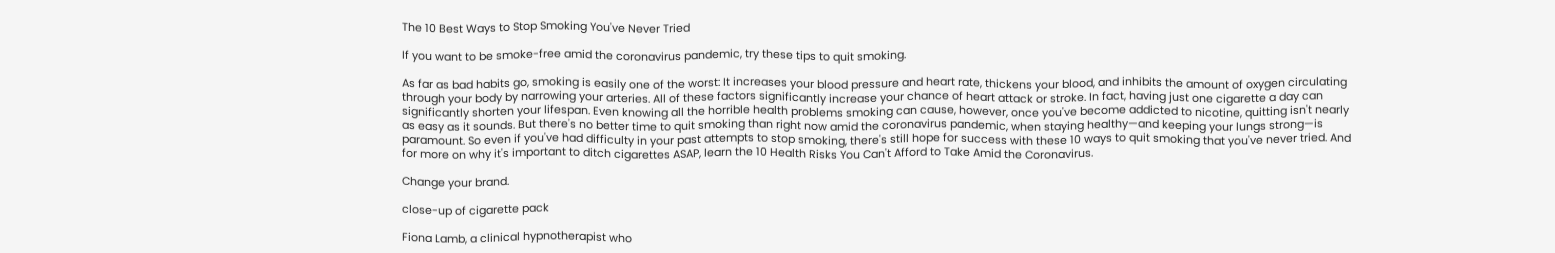The 10 Best Ways to Stop Smoking You've Never Tried

If you want to be smoke-free amid the coronavirus pandemic, try these tips to quit smoking.

As far as bad habits go, smoking is easily one of the worst: It increases your blood pressure and heart rate, thickens your blood, and inhibits the amount of oxygen circulating through your body by narrowing your arteries. All of these factors significantly increase your chance of heart attack or stroke. In fact, having just one cigarette a day can significantly shorten your lifespan. Even knowing all the horrible health problems smoking can cause, however, once you've become addicted to nicotine, quitting isn't nearly as easy as it sounds. But there's no better time to quit smoking than right now amid the coronavirus pandemic, when staying healthy—and keeping your lungs strong—is paramount. So even if you've had difficulty in your past attempts to stop smoking, there's still hope for success with these 10 ways to quit smoking that you've never tried. And for more on why it's important to ditch cigarettes ASAP, learn the 10 Health Risks You Can't Afford to Take Amid the Coronavirus.

Change your brand.

close-up of cigarette pack

Fiona Lamb, a clinical hypnotherapist who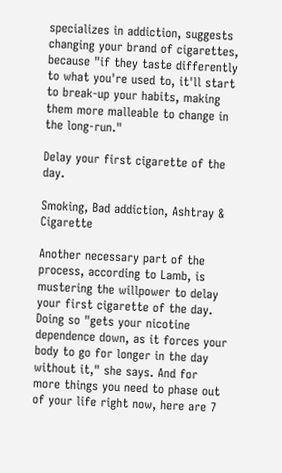specializes in addiction, suggests changing your brand of cigarettes, because "if they taste differently to what you're used to, it'll start to break-up your habits, making them more malleable to change in the long-run."

Delay your first cigarette of the day.

Smoking, Bad addiction, Ashtray & Cigarette

Another necessary part of the process, according to Lamb, is mustering the willpower to delay your first cigarette of the day. Doing so "gets your nicotine dependence down, as it forces your body to go for longer in the day without it," she says. And for more things you need to phase out of your life right now, here are 7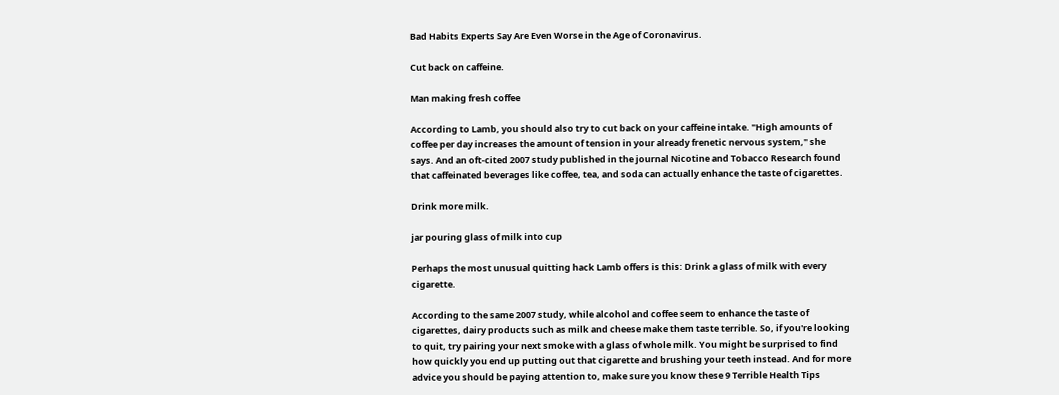Bad Habits Experts Say Are Even Worse in the Age of Coronavirus.

Cut back on caffeine.

Man making fresh coffee

According to Lamb, you should also try to cut back on your caffeine intake. "High amounts of coffee per day increases the amount of tension in your already frenetic nervous system," she says. And an oft-cited 2007 study published in the journal Nicotine and Tobacco Research found that caffeinated beverages like coffee, tea, and soda can actually enhance the taste of cigarettes.

Drink more milk.

jar pouring glass of milk into cup

Perhaps the most unusual quitting hack Lamb offers is this: Drink a glass of milk with every cigarette.

According to the same 2007 study, while alcohol and coffee seem to enhance the taste of cigarettes, dairy products such as milk and cheese make them taste terrible. So, if you're looking to quit, try pairing your next smoke with a glass of whole milk. You might be surprised to find how quickly you end up putting out that cigarette and brushing your teeth instead. And for more advice you should be paying attention to, make sure you know these 9 Terrible Health Tips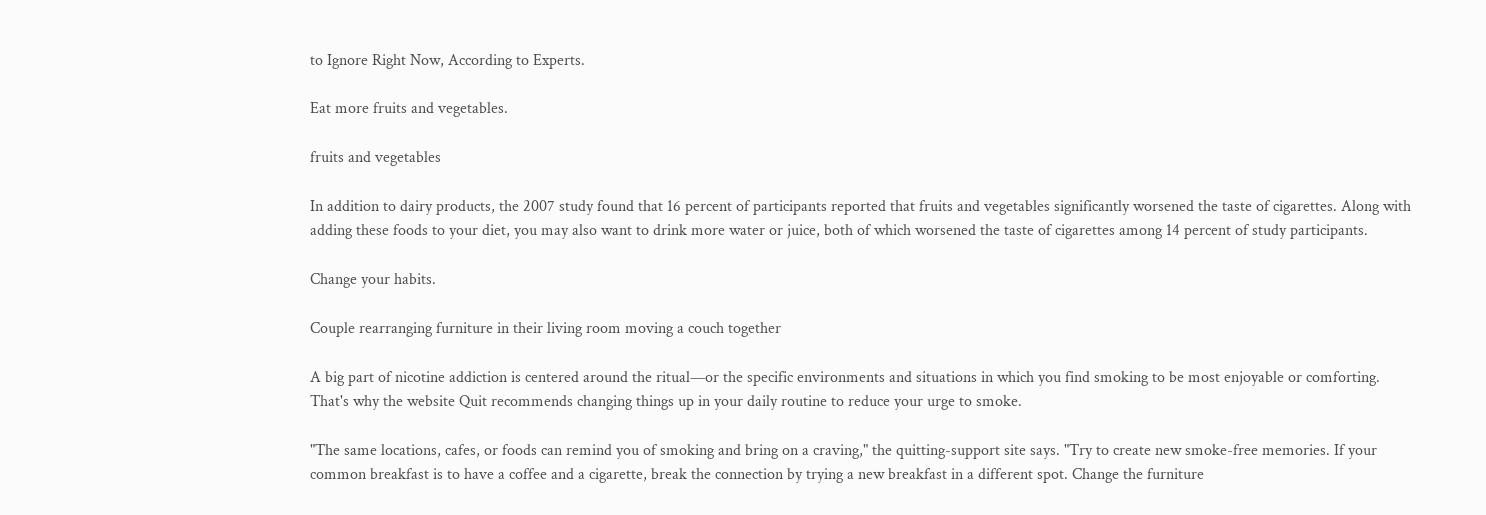to Ignore Right Now, According to Experts.

Eat more fruits and vegetables.

fruits and vegetables

In addition to dairy products, the 2007 study found that 16 percent of participants reported that fruits and vegetables significantly worsened the taste of cigarettes. Along with adding these foods to your diet, you may also want to drink more water or juice, both of which worsened the taste of cigarettes among 14 percent of study participants.

Change your habits.

Couple rearranging furniture in their living room moving a couch together

A big part of nicotine addiction is centered around the ritual—or the specific environments and situations in which you find smoking to be most enjoyable or comforting. That's why the website Quit recommends changing things up in your daily routine to reduce your urge to smoke.

"The same locations, cafes, or foods can remind you of smoking and bring on a craving," the quitting-support site says. "Try to create new smoke-free memories. If your common breakfast is to have a coffee and a cigarette, break the connection by trying a new breakfast in a different spot. Change the furniture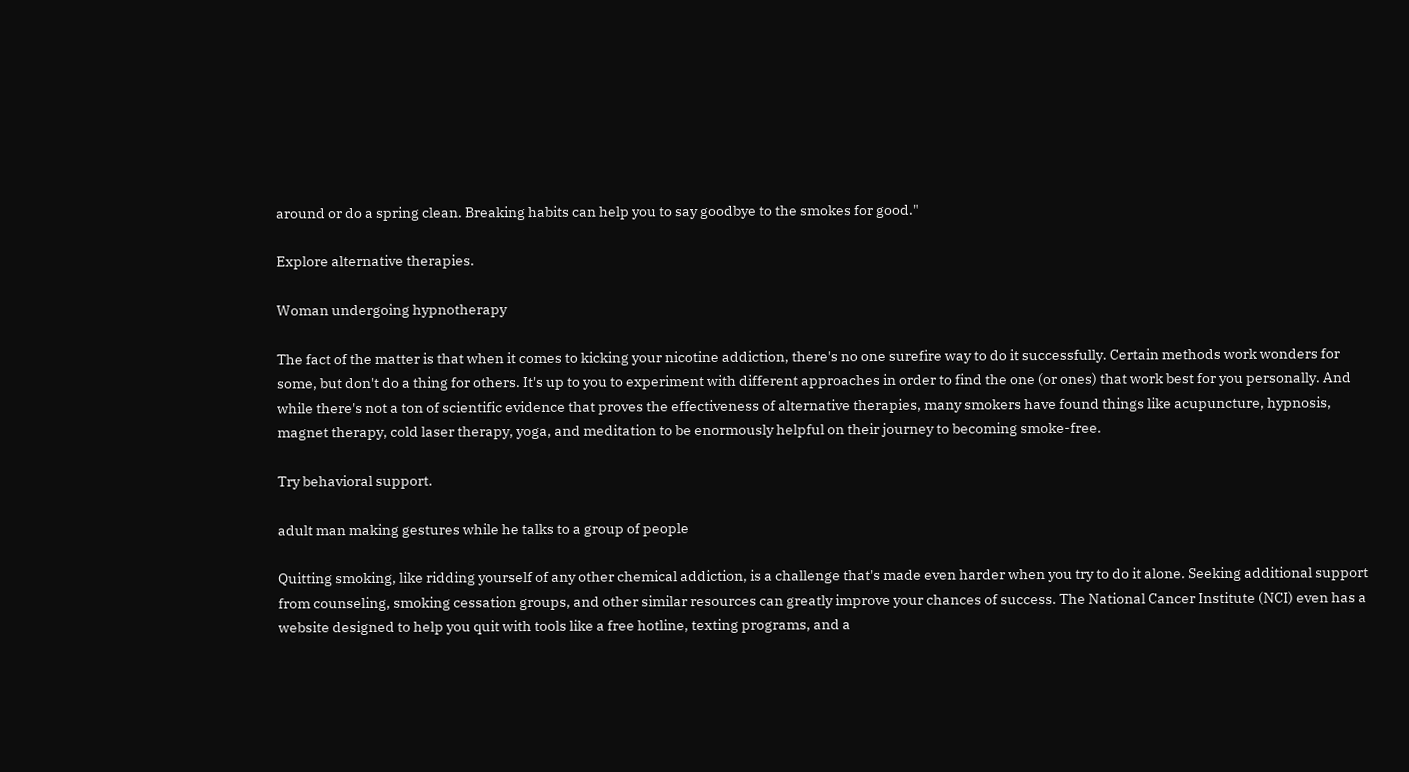around or do a spring clean. Breaking habits can help you to say goodbye to the smokes for good."

Explore alternative therapies.

Woman undergoing hypnotherapy

The fact of the matter is that when it comes to kicking your nicotine addiction, there's no one surefire way to do it successfully. Certain methods work wonders for some, but don't do a thing for others. It's up to you to experiment with different approaches in order to find the one (or ones) that work best for you personally. And while there's not a ton of scientific evidence that proves the effectiveness of alternative therapies, many smokers have found things like acupuncture, hypnosis, magnet therapy, cold laser therapy, yoga, and meditation to be enormously helpful on their journey to becoming smoke-free.

Try behavioral support.

adult man making gestures while he talks to a group of people

Quitting smoking, like ridding yourself of any other chemical addiction, is a challenge that's made even harder when you try to do it alone. Seeking additional support from counseling, smoking cessation groups, and other similar resources can greatly improve your chances of success. The National Cancer Institute (NCI) even has a website designed to help you quit with tools like a free hotline, texting programs, and a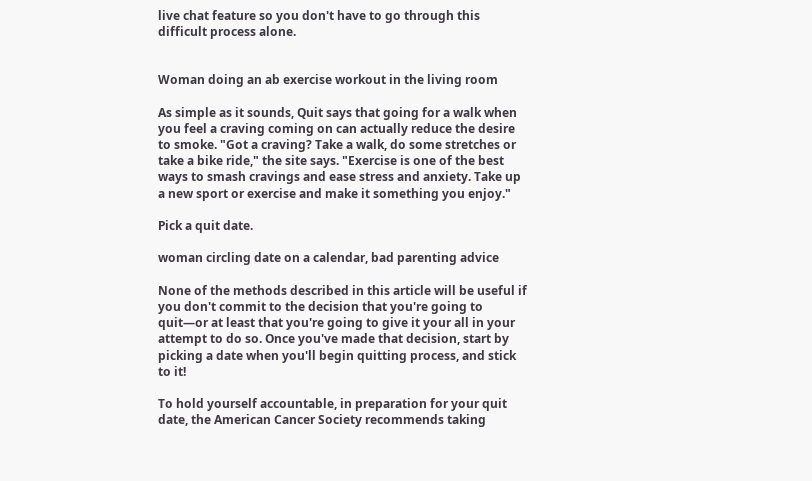live chat feature so you don't have to go through this difficult process alone.


Woman doing an ab exercise workout in the living room

As simple as it sounds, Quit says that going for a walk when you feel a craving coming on can actually reduce the desire to smoke. "Got a craving? Take a walk, do some stretches or take a bike ride," the site says. "Exercise is one of the best ways to smash cravings and ease stress and anxiety. Take up a new sport or exercise and make it something you enjoy."

Pick a quit date.

woman circling date on a calendar, bad parenting advice

None of the methods described in this article will be useful if you don't commit to the decision that you're going to quit—or at least that you're going to give it your all in your attempt to do so. Once you've made that decision, start by picking a date when you'll begin quitting process, and stick to it!

To hold yourself accountable, in preparation for your quit date, the American Cancer Society recommends taking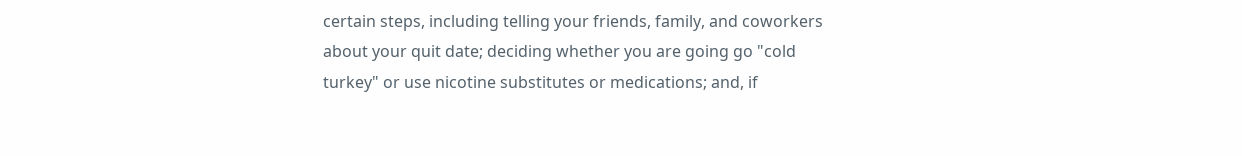certain steps, including telling your friends, family, and coworkers about your quit date; deciding whether you are going go "cold turkey" or use nicotine substitutes or medications; and, if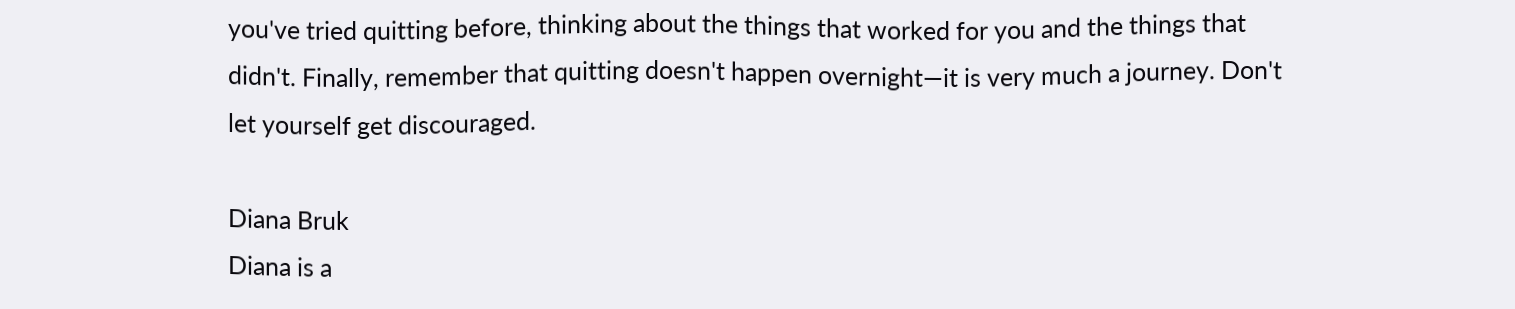you've tried quitting before, thinking about the things that worked for you and the things that didn't. Finally, remember that quitting doesn't happen overnight—it is very much a journey. Don't let yourself get discouraged.

Diana Bruk
Diana is a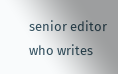senior editor who writes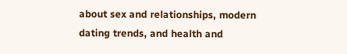about sex and relationships, modern dating trends, and health and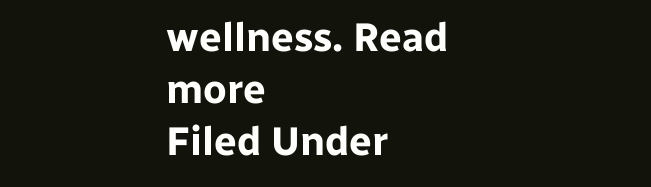wellness. Read more
Filed Under